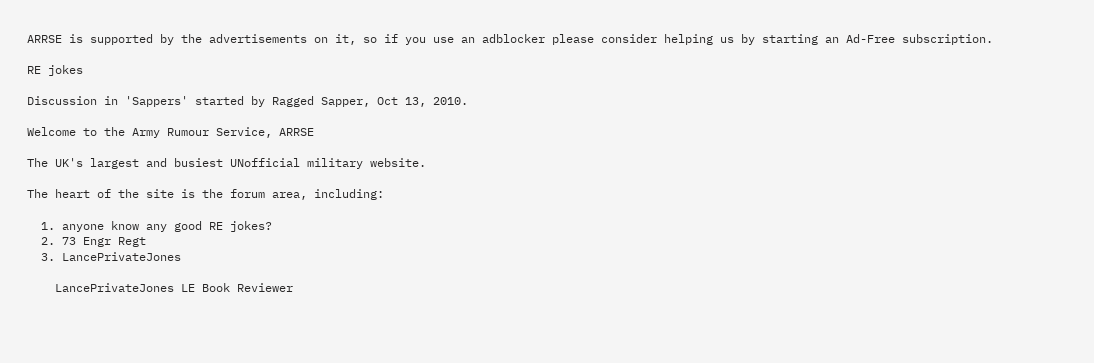ARRSE is supported by the advertisements on it, so if you use an adblocker please consider helping us by starting an Ad-Free subscription.

RE jokes

Discussion in 'Sappers' started by Ragged Sapper, Oct 13, 2010.

Welcome to the Army Rumour Service, ARRSE

The UK's largest and busiest UNofficial military website.

The heart of the site is the forum area, including:

  1. anyone know any good RE jokes?
  2. 73 Engr Regt
  3. LancePrivateJones

    LancePrivateJones LE Book Reviewer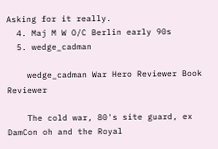Asking for it really.
  4. Maj M W O/C Berlin early 90s
  5. wedge_cadman

    wedge_cadman War Hero Reviewer Book Reviewer

    The cold war, 80's site guard, ex DamCon oh and the Royal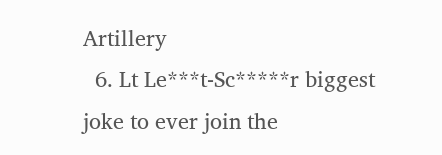Artillery
  6. Lt Le***t-Sc*****r biggest joke to ever join the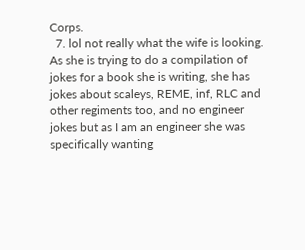Corps.
  7. lol not really what the wife is looking. As she is trying to do a compilation of jokes for a book she is writing, she has jokes about scaleys, REME, inf, RLC and other regiments too, and no engineer jokes but as I am an engineer she was specifically wanting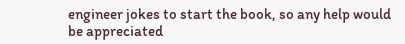engineer jokes to start the book, so any help would be appreciated